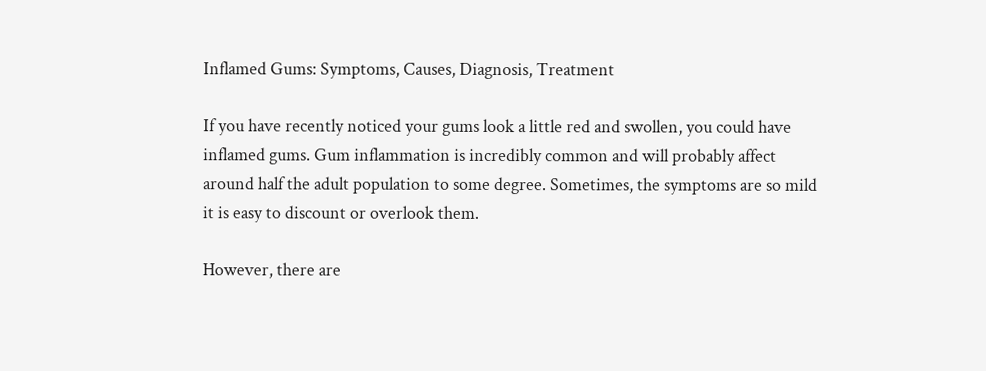Inflamed Gums: Symptoms, Causes, Diagnosis, Treatment

If you have recently noticed your gums look a little red and swollen, you could have inflamed gums. Gum inflammation is incredibly common and will probably affect around half the adult population to some degree. Sometimes, the symptoms are so mild it is easy to discount or overlook them.

However, there are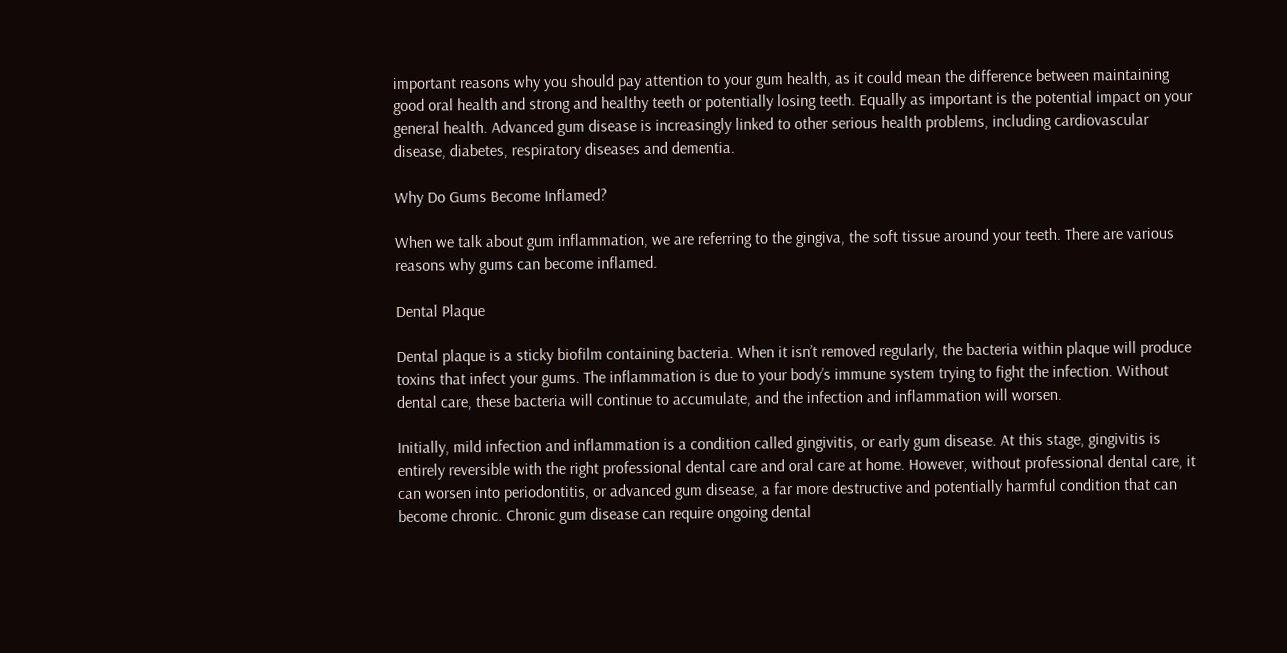important reasons why you should pay attention to your gum health, as it could mean the difference between maintaining good oral health and strong and healthy teeth or potentially losing teeth. Equally as important is the potential impact on your general health. Advanced gum disease is increasingly linked to other serious health problems, including cardiovascular disease, diabetes, respiratory diseases and dementia.

Why Do Gums Become Inflamed?

When we talk about gum inflammation, we are referring to the gingiva, the soft tissue around your teeth. There are various reasons why gums can become inflamed.

Dental Plaque

Dental plaque is a sticky biofilm containing bacteria. When it isn’t removed regularly, the bacteria within plaque will produce toxins that infect your gums. The inflammation is due to your body’s immune system trying to fight the infection. Without dental care, these bacteria will continue to accumulate, and the infection and inflammation will worsen.

Initially, mild infection and inflammation is a condition called gingivitis, or early gum disease. At this stage, gingivitis is entirely reversible with the right professional dental care and oral care at home. However, without professional dental care, it can worsen into periodontitis, or advanced gum disease, a far more destructive and potentially harmful condition that can become chronic. Chronic gum disease can require ongoing dental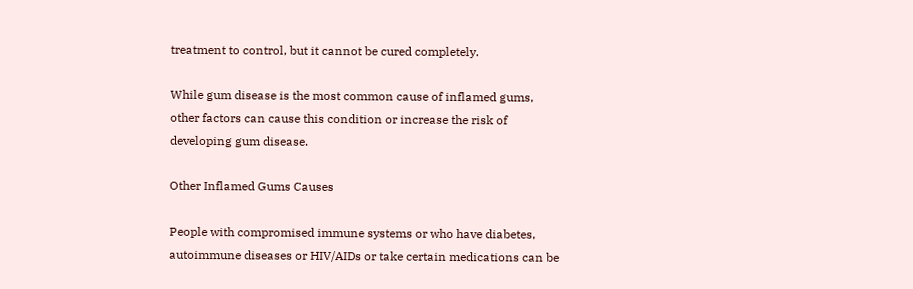treatment to control, but it cannot be cured completely.

While gum disease is the most common cause of inflamed gums, other factors can cause this condition or increase the risk of developing gum disease.

Other Inflamed Gums Causes

People with compromised immune systems or who have diabetes, autoimmune diseases or HIV/AIDs or take certain medications can be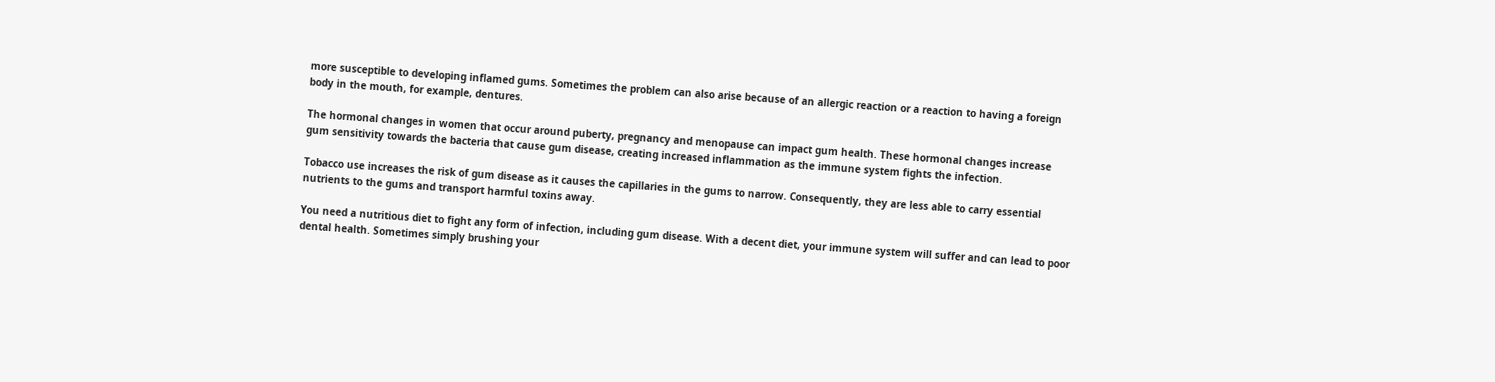more susceptible to developing inflamed gums. Sometimes the problem can also arise because of an allergic reaction or a reaction to having a foreign body in the mouth, for example, dentures.

The hormonal changes in women that occur around puberty, pregnancy and menopause can impact gum health. These hormonal changes increase gum sensitivity towards the bacteria that cause gum disease, creating increased inflammation as the immune system fights the infection.

Tobacco use increases the risk of gum disease as it causes the capillaries in the gums to narrow. Consequently, they are less able to carry essential nutrients to the gums and transport harmful toxins away.

You need a nutritious diet to fight any form of infection, including gum disease. With a decent diet, your immune system will suffer and can lead to poor dental health. Sometimes simply brushing your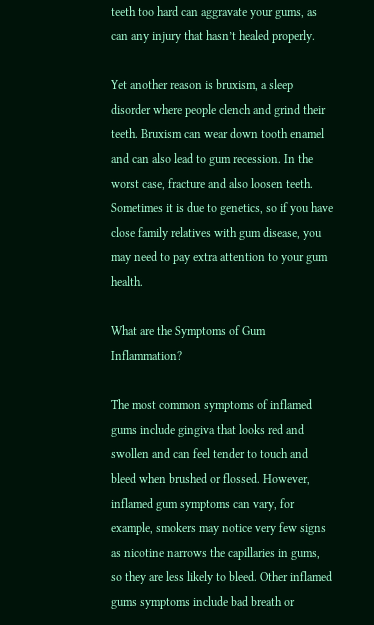teeth too hard can aggravate your gums, as can any injury that hasn’t healed properly.

Yet another reason is bruxism, a sleep disorder where people clench and grind their teeth. Bruxism can wear down tooth enamel and can also lead to gum recession. In the worst case, fracture and also loosen teeth. Sometimes it is due to genetics, so if you have close family relatives with gum disease, you may need to pay extra attention to your gum health.

What are the Symptoms of Gum Inflammation?

The most common symptoms of inflamed gums include gingiva that looks red and swollen and can feel tender to touch and bleed when brushed or flossed. However, inflamed gum symptoms can vary, for example, smokers may notice very few signs as nicotine narrows the capillaries in gums, so they are less likely to bleed. Other inflamed gums symptoms include bad breath or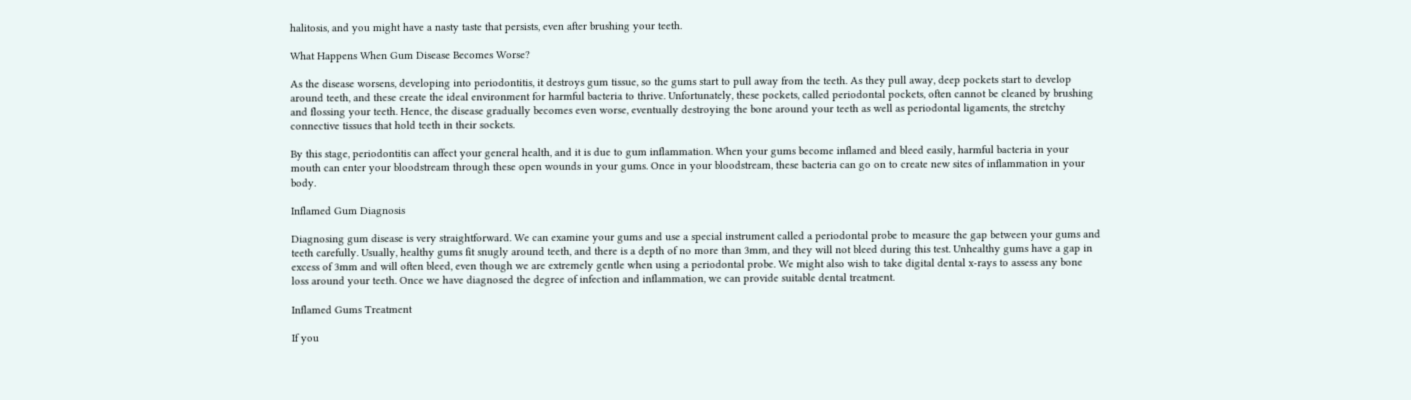halitosis, and you might have a nasty taste that persists, even after brushing your teeth.

What Happens When Gum Disease Becomes Worse?

As the disease worsens, developing into periodontitis, it destroys gum tissue, so the gums start to pull away from the teeth. As they pull away, deep pockets start to develop around teeth, and these create the ideal environment for harmful bacteria to thrive. Unfortunately, these pockets, called periodontal pockets, often cannot be cleaned by brushing and flossing your teeth. Hence, the disease gradually becomes even worse, eventually destroying the bone around your teeth as well as periodontal ligaments, the stretchy connective tissues that hold teeth in their sockets.

By this stage, periodontitis can affect your general health, and it is due to gum inflammation. When your gums become inflamed and bleed easily, harmful bacteria in your mouth can enter your bloodstream through these open wounds in your gums. Once in your bloodstream, these bacteria can go on to create new sites of inflammation in your body.

Inflamed Gum Diagnosis

Diagnosing gum disease is very straightforward. We can examine your gums and use a special instrument called a periodontal probe to measure the gap between your gums and teeth carefully. Usually, healthy gums fit snugly around teeth, and there is a depth of no more than 3mm, and they will not bleed during this test. Unhealthy gums have a gap in excess of 3mm and will often bleed, even though we are extremely gentle when using a periodontal probe. We might also wish to take digital dental x-rays to assess any bone loss around your teeth. Once we have diagnosed the degree of infection and inflammation, we can provide suitable dental treatment.

Inflamed Gums Treatment

If you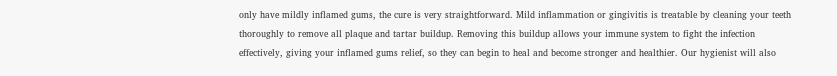only have mildly inflamed gums, the cure is very straightforward. Mild inflammation or gingivitis is treatable by cleaning your teeth thoroughly to remove all plaque and tartar buildup. Removing this buildup allows your immune system to fight the infection effectively, giving your inflamed gums relief, so they can begin to heal and become stronger and healthier. Our hygienist will also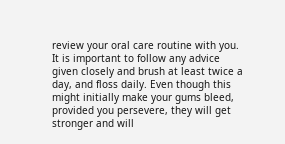review your oral care routine with you. It is important to follow any advice given closely and brush at least twice a day, and floss daily. Even though this might initially make your gums bleed, provided you persevere, they will get stronger and will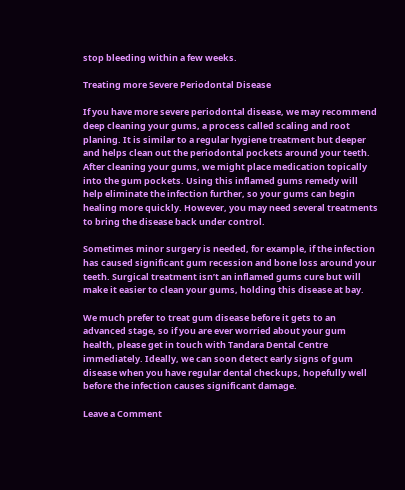stop bleeding within a few weeks.

Treating more Severe Periodontal Disease

If you have more severe periodontal disease, we may recommend deep cleaning your gums, a process called scaling and root planing. It is similar to a regular hygiene treatment but deeper and helps clean out the periodontal pockets around your teeth. After cleaning your gums, we might place medication topically into the gum pockets. Using this inflamed gums remedy will help eliminate the infection further, so your gums can begin healing more quickly. However, you may need several treatments to bring the disease back under control.

Sometimes minor surgery is needed, for example, if the infection has caused significant gum recession and bone loss around your teeth. Surgical treatment isn’t an inflamed gums cure but will make it easier to clean your gums, holding this disease at bay.

We much prefer to treat gum disease before it gets to an advanced stage, so if you are ever worried about your gum health, please get in touch with Tandara Dental Centre immediately. Ideally, we can soon detect early signs of gum disease when you have regular dental checkups, hopefully well before the infection causes significant damage.

Leave a Comment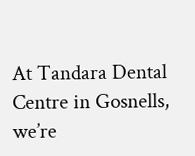At Tandara Dental Centre in Gosnells, we’re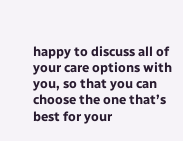happy to discuss all of your care options with you, so that you can choose the one that’s best for your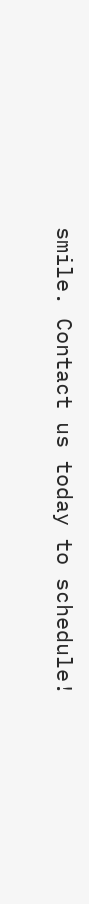smile. Contact us today to schedule!